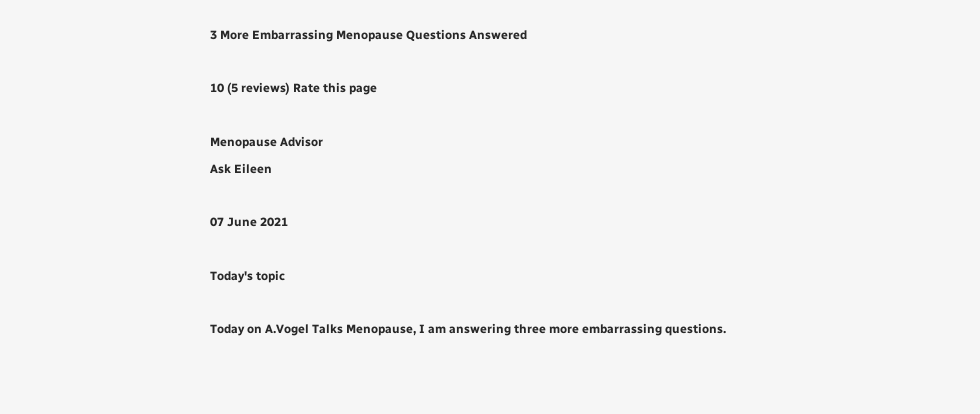3 More Embarrassing Menopause Questions Answered

10 (5 reviews) Rate this page

Menopause Advisor
Ask Eileen

07 June 2021

Today's topic

Today on A.Vogel Talks Menopause, I am answering three more embarrassing questions.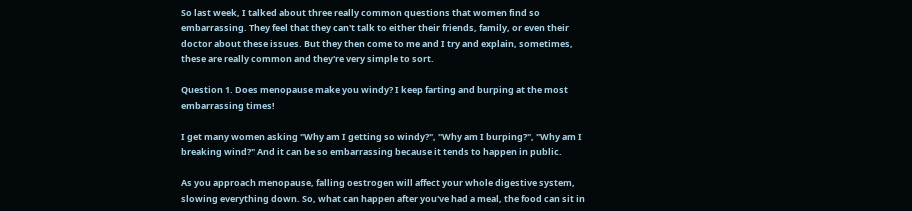So last week, I talked about three really common questions that women find so embarrassing. They feel that they can't talk to either their friends, family, or even their doctor about these issues. But they then come to me and I try and explain, sometimes, these are really common and they're very simple to sort.

Question 1. Does menopause make you windy? I keep farting and burping at the most embarrassing times!

I get many women asking "Why am I getting so windy?", "Why am I burping?", "Why am I breaking wind?" And it can be so embarrassing because it tends to happen in public.

As you approach menopause, falling oestrogen will affect your whole digestive system, slowing everything down. So, what can happen after you've had a meal, the food can sit in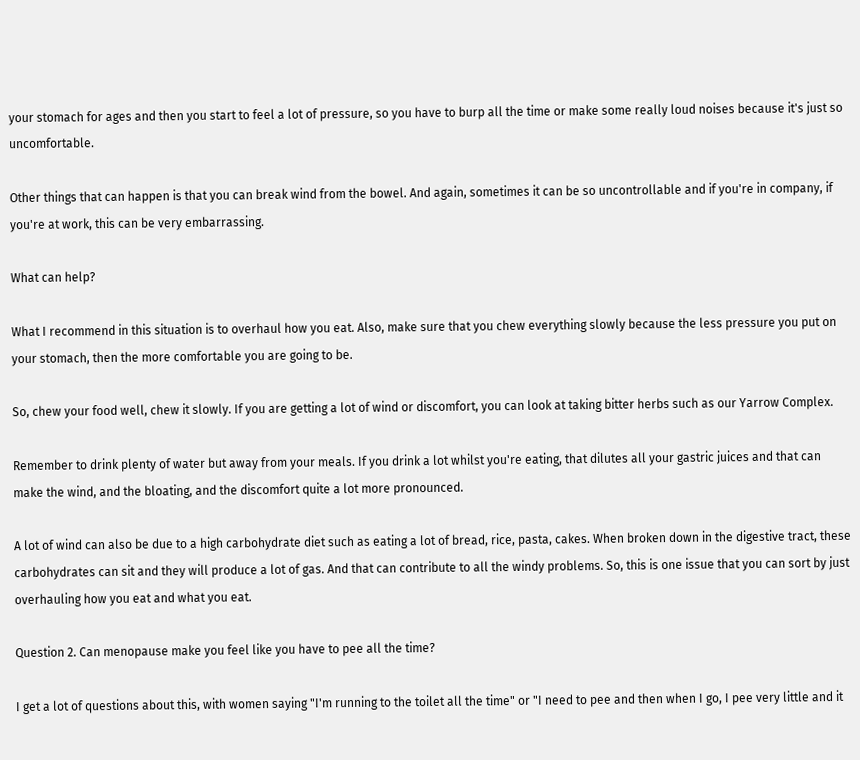your stomach for ages and then you start to feel a lot of pressure, so you have to burp all the time or make some really loud noises because it's just so uncomfortable.

Other things that can happen is that you can break wind from the bowel. And again, sometimes it can be so uncontrollable and if you're in company, if you're at work, this can be very embarrassing.

What can help?

What I recommend in this situation is to overhaul how you eat. Also, make sure that you chew everything slowly because the less pressure you put on your stomach, then the more comfortable you are going to be.

So, chew your food well, chew it slowly. If you are getting a lot of wind or discomfort, you can look at taking bitter herbs such as our Yarrow Complex.

Remember to drink plenty of water but away from your meals. If you drink a lot whilst you're eating, that dilutes all your gastric juices and that can make the wind, and the bloating, and the discomfort quite a lot more pronounced.

A lot of wind can also be due to a high carbohydrate diet such as eating a lot of bread, rice, pasta, cakes. When broken down in the digestive tract, these carbohydrates can sit and they will produce a lot of gas. And that can contribute to all the windy problems. So, this is one issue that you can sort by just overhauling how you eat and what you eat.

Question 2. Can menopause make you feel like you have to pee all the time?

I get a lot of questions about this, with women saying "I'm running to the toilet all the time" or "I need to pee and then when I go, I pee very little and it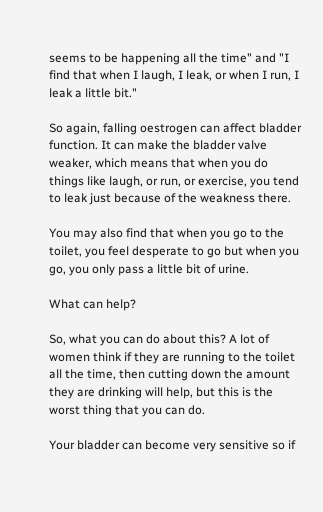seems to be happening all the time" and "I find that when I laugh, I leak, or when I run, I leak a little bit."

So again, falling oestrogen can affect bladder function. It can make the bladder valve weaker, which means that when you do things like laugh, or run, or exercise, you tend to leak just because of the weakness there.

You may also find that when you go to the toilet, you feel desperate to go but when you go, you only pass a little bit of urine.

What can help?

So, what you can do about this? A lot of women think if they are running to the toilet all the time, then cutting down the amount they are drinking will help, but this is the worst thing that you can do.

Your bladder can become very sensitive so if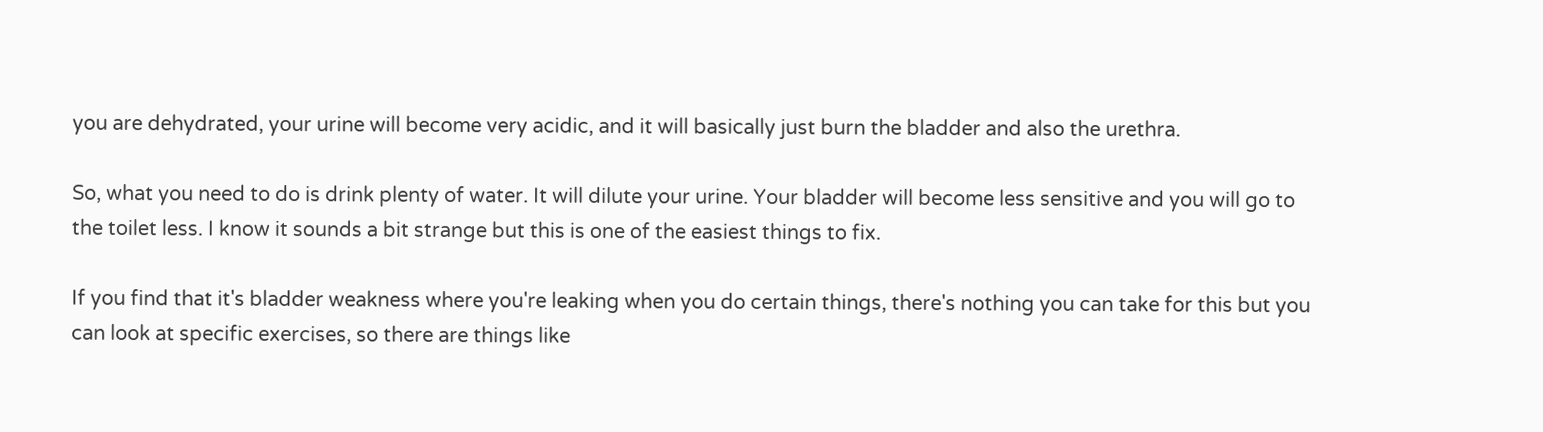you are dehydrated, your urine will become very acidic, and it will basically just burn the bladder and also the urethra.

So, what you need to do is drink plenty of water. It will dilute your urine. Your bladder will become less sensitive and you will go to the toilet less. I know it sounds a bit strange but this is one of the easiest things to fix.

If you find that it's bladder weakness where you're leaking when you do certain things, there's nothing you can take for this but you can look at specific exercises, so there are things like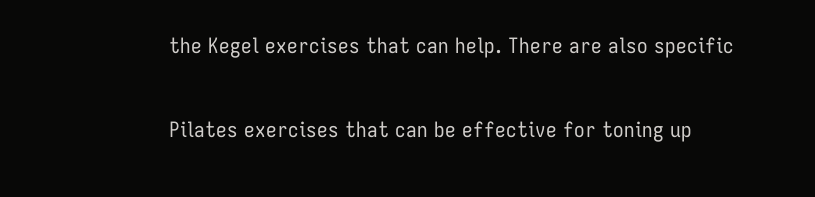the Kegel exercises that can help. There are also specific

Pilates exercises that can be effective for toning up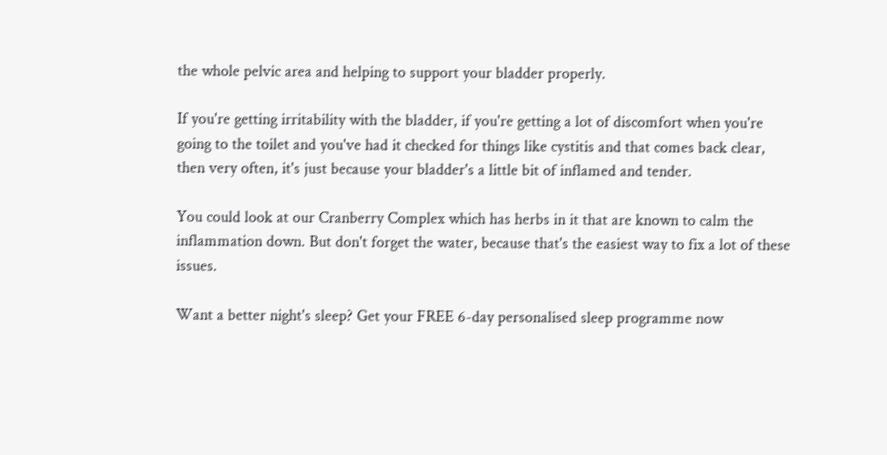the whole pelvic area and helping to support your bladder properly.

If you're getting irritability with the bladder, if you're getting a lot of discomfort when you're going to the toilet and you've had it checked for things like cystitis and that comes back clear, then very often, it's just because your bladder's a little bit of inflamed and tender.

You could look at our Cranberry Complex which has herbs in it that are known to calm the inflammation down. But don't forget the water, because that's the easiest way to fix a lot of these issues.

Want a better night's sleep? Get your FREE 6-day personalised sleep programme now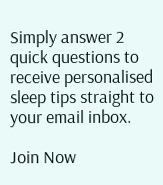Simply answer 2 quick questions to receive personalised sleep tips straight to your email inbox.

Join Now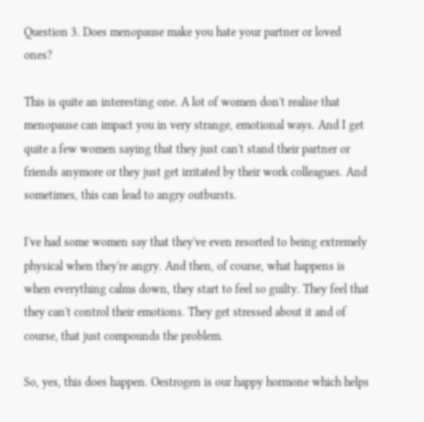Question 3. Does menopause make you hate your partner or loved ones?

This is quite an interesting one. A lot of women don't realise that menopause can impact you in very strange, emotional ways. And I get quite a few women saying that they just can't stand their partner or friends anymore or they just get irritated by their work colleagues. And sometimes, this can lead to angry outbursts.

I've had some women say that they've even resorted to being extremely physical when they're angry. And then, of course, what happens is when everything calms down, they start to feel so guilty. They feel that they can't control their emotions. They get stressed about it and of course, that just compounds the problem.

So, yes, this does happen. Oestrogen is our happy hormone which helps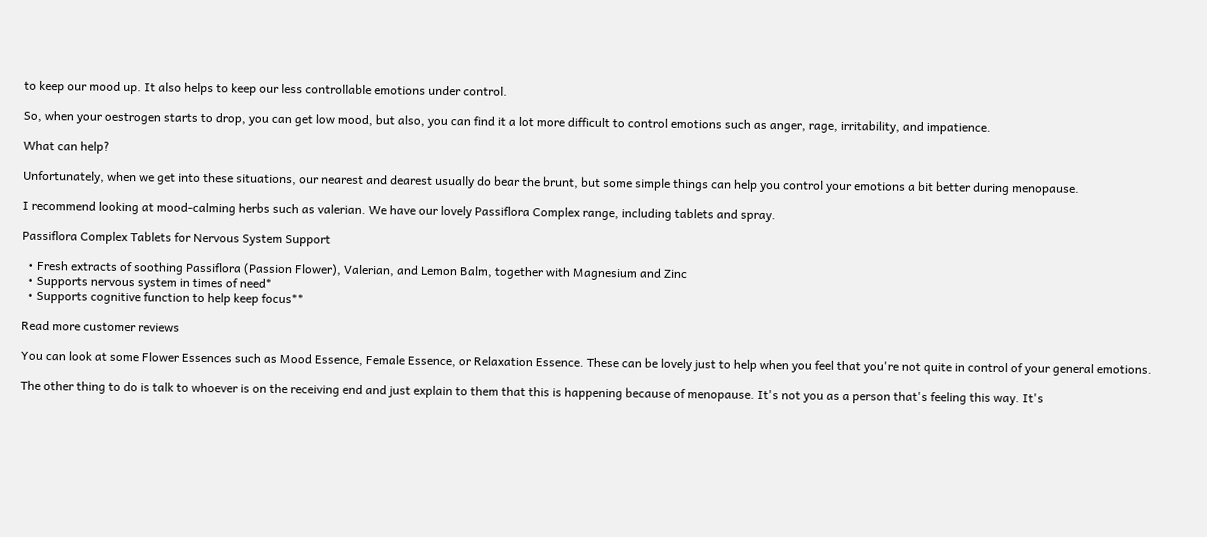to keep our mood up. It also helps to keep our less controllable emotions under control.

So, when your oestrogen starts to drop, you can get low mood, but also, you can find it a lot more difficult to control emotions such as anger, rage, irritability, and impatience.

What can help?

Unfortunately, when we get into these situations, our nearest and dearest usually do bear the brunt, but some simple things can help you control your emotions a bit better during menopause.

I recommend looking at mood-calming herbs such as valerian. We have our lovely Passiflora Complex range, including tablets and spray.

Passiflora Complex Tablets for Nervous System Support

  • Fresh extracts of soothing Passiflora (Passion Flower), Valerian, and Lemon Balm, together with Magnesium and Zinc
  • Supports nervous system in times of need*
  • Supports cognitive function to help keep focus**

Read more customer reviews

You can look at some Flower Essences such as Mood Essence, Female Essence, or Relaxation Essence. These can be lovely just to help when you feel that you're not quite in control of your general emotions.

The other thing to do is talk to whoever is on the receiving end and just explain to them that this is happening because of menopause. It's not you as a person that's feeling this way. It's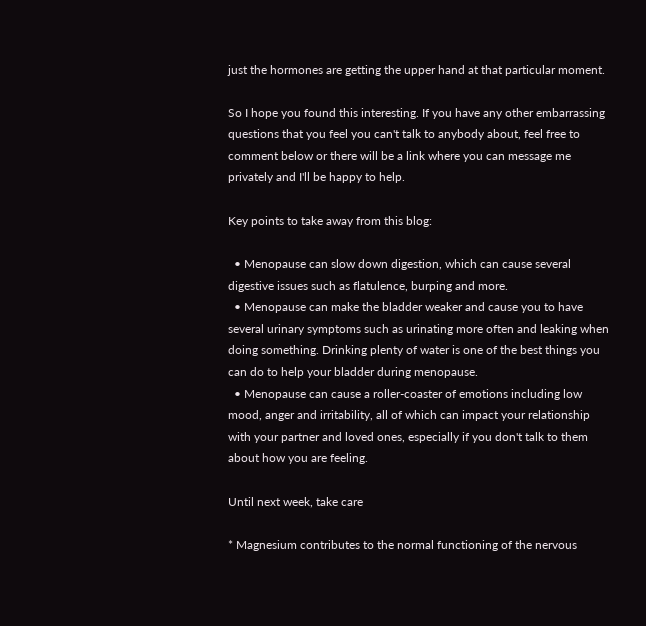just the hormones are getting the upper hand at that particular moment.

So I hope you found this interesting. If you have any other embarrassing questions that you feel you can't talk to anybody about, feel free to comment below or there will be a link where you can message me privately and I'll be happy to help.

Key points to take away from this blog:

  • Menopause can slow down digestion, which can cause several digestive issues such as flatulence, burping and more.
  • Menopause can make the bladder weaker and cause you to have several urinary symptoms such as urinating more often and leaking when doing something. Drinking plenty of water is one of the best things you can do to help your bladder during menopause.
  • Menopause can cause a roller-coaster of emotions including low mood, anger and irritability, all of which can impact your relationship with your partner and loved ones, especially if you don't talk to them about how you are feeling.

Until next week, take care

* Magnesium contributes to the normal functioning of the nervous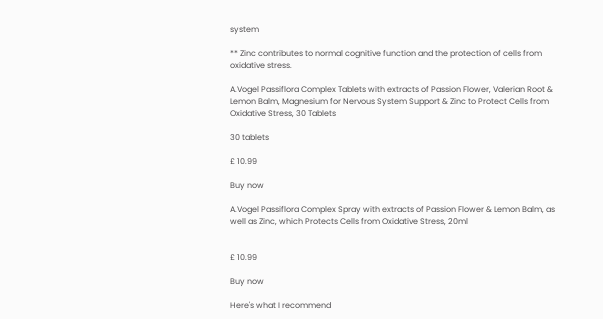system

** Zinc contributes to normal cognitive function and the protection of cells from oxidative stress.

A.Vogel Passiflora Complex Tablets with extracts of Passion Flower, Valerian Root & Lemon Balm, Magnesium for Nervous System Support & Zinc to Protect Cells from Oxidative Stress, 30 Tablets

30 tablets

£ 10.99

Buy now

A.Vogel Passiflora Complex Spray with extracts of Passion Flower & Lemon Balm, as well as Zinc, which Protects Cells from Oxidative Stress, 20ml


£ 10.99

Buy now

Here's what I recommend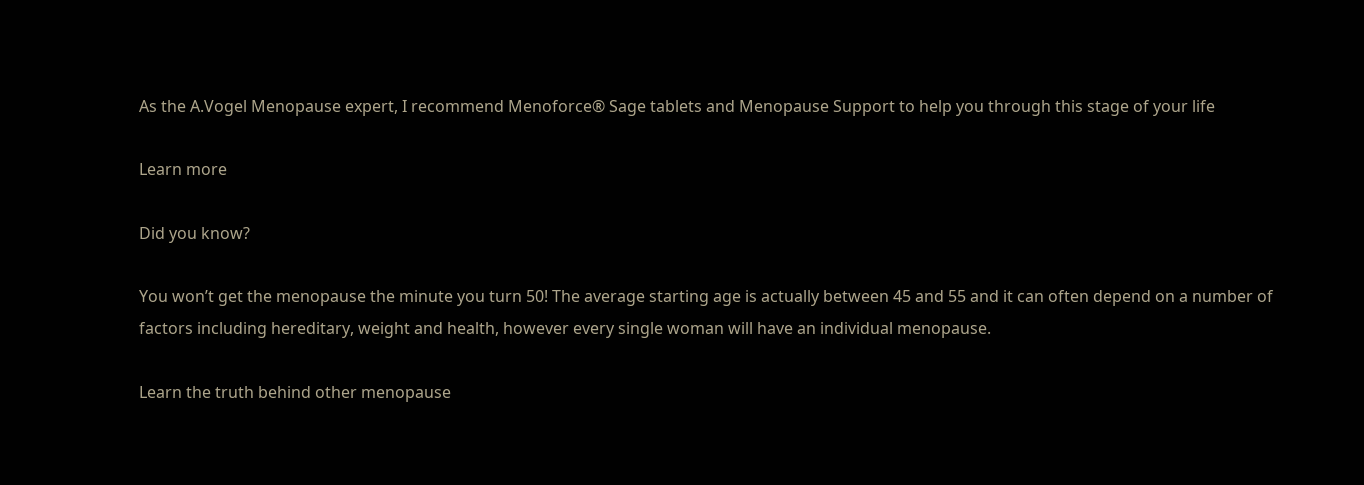As the A.Vogel Menopause expert, I recommend Menoforce® Sage tablets and Menopause Support to help you through this stage of your life

Learn more

Did you know?

You won’t get the menopause the minute you turn 50! The average starting age is actually between 45 and 55 and it can often depend on a number of factors including hereditary, weight and health, however every single woman will have an individual menopause.

Learn the truth behind other menopause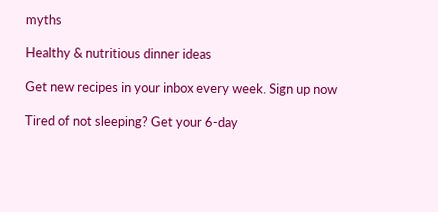myths

Healthy & nutritious dinner ideas

Get new recipes in your inbox every week. Sign up now

Tired of not sleeping? Get your 6-day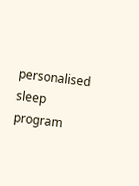personalised sleep program